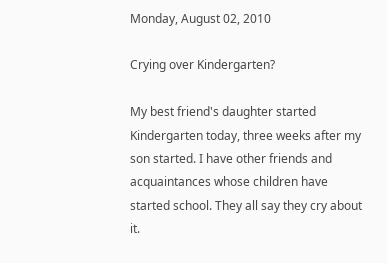Monday, August 02, 2010

Crying over Kindergarten?

My best friend's daughter started Kindergarten today, three weeks after my son started. I have other friends and acquaintances whose children have started school. They all say they cry about it.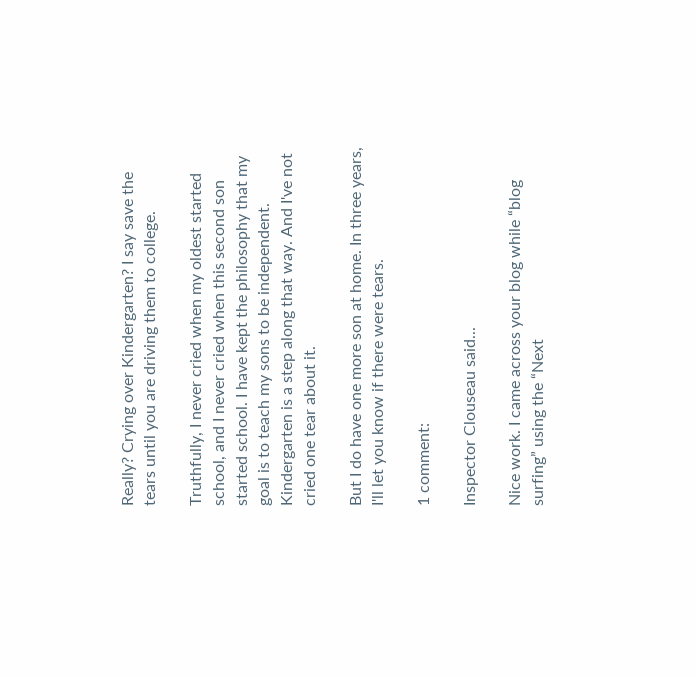Really? Crying over Kindergarten? I say save the tears until you are driving them to college.

Truthfully, I never cried when my oldest started school, and I never cried when this second son started school. I have kept the philosophy that my goal is to teach my sons to be independent. Kindergarten is a step along that way. And I've not cried one tear about it.

But I do have one more son at home. In three years, I'll let you know if there were tears.

1 comment:

Inspector Clouseau said...

Nice work. I came across your blog while “blog surfing” using the “Next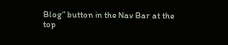Blog” button in the Nav Bar at the top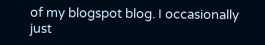of my blogspot blog. I occasionally just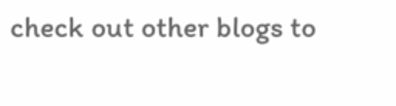check out other blogs to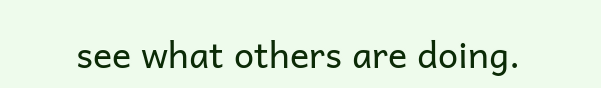see what others are doing.